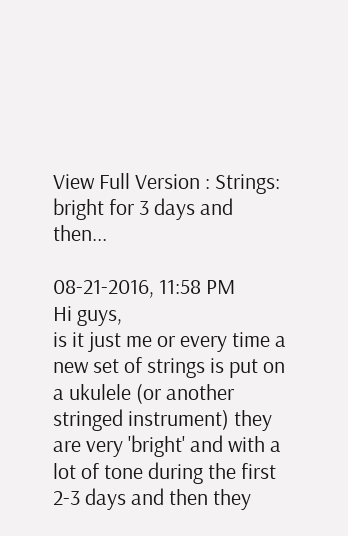View Full Version : Strings: bright for 3 days and then...

08-21-2016, 11:58 PM
Hi guys,
is it just me or every time a new set of strings is put on a ukulele (or another stringed instrument) they are very 'bright' and with a lot of tone during the first 2-3 days and then they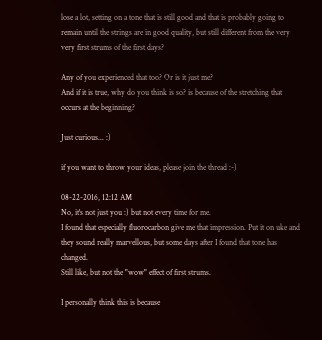lose a lot, setting on a tone that is still good and that is probably going to remain until the strings are in good quality, but still different from the very very first strums of the first days?

Any of you experienced that too? Or is it just me?
And if it is true, why do you think is so? is because of the stretching that occurs at the beginning?

Just curious... :)

if you want to throw your ideas, please join the thread :-)

08-22-2016, 12:12 AM
No, it's not just you :) but not every time for me.
I found that especially fluorocarbon give me that impression. Put it on uke and they sound really marvellous, but some days after I found that tone has changed.
Still like, but not the "wow" effect of first strums.

I personally think this is because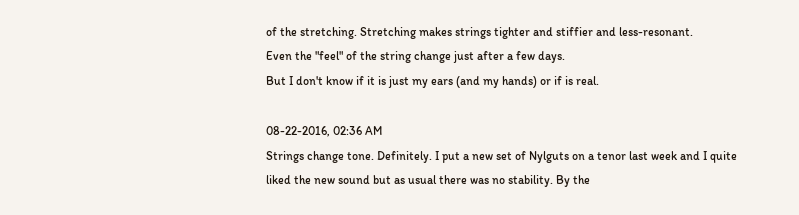of the stretching. Stretching makes strings tighter and stiffier and less-resonant.
Even the "feel" of the string change just after a few days.
But I don't know if it is just my ears (and my hands) or if is real.

08-22-2016, 02:36 AM
Strings change tone. Definitely. I put a new set of Nylguts on a tenor last week and I quite liked the new sound but as usual there was no stability. By the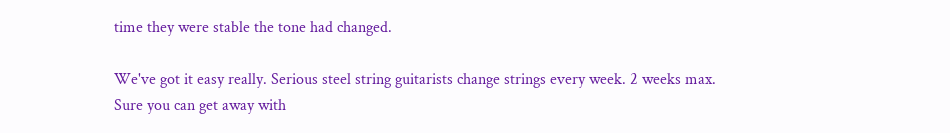time they were stable the tone had changed.

We've got it easy really. Serious steel string guitarists change strings every week. 2 weeks max.
Sure you can get away with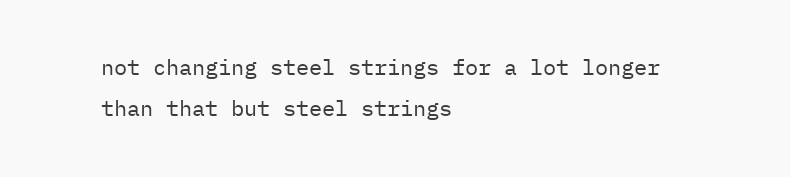not changing steel strings for a lot longer than that but steel strings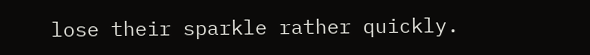lose their sparkle rather quickly.